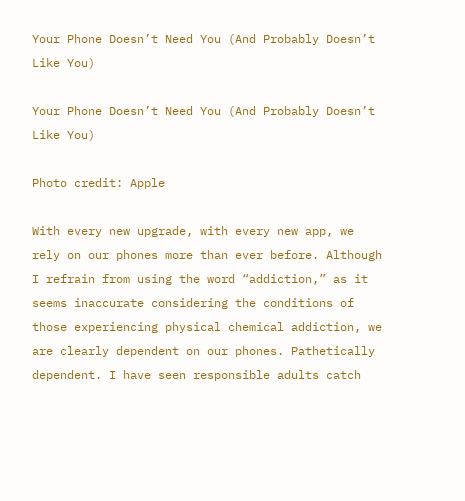Your Phone Doesn’t Need You (And Probably Doesn’t Like You)

Your Phone Doesn’t Need You (And Probably Doesn’t Like You)

Photo credit: Apple

With every new upgrade, with every new app, we rely on our phones more than ever before. Although I refrain from using the word “addiction,” as it seems inaccurate considering the conditions of those experiencing physical chemical addiction, we are clearly dependent on our phones. Pathetically dependent. I have seen responsible adults catch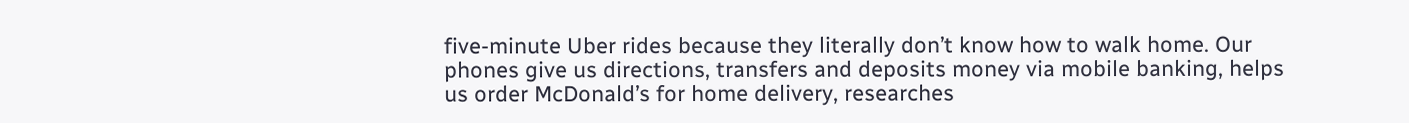five-minute Uber rides because they literally don’t know how to walk home. Our phones give us directions, transfers and deposits money via mobile banking, helps us order McDonald’s for home delivery, researches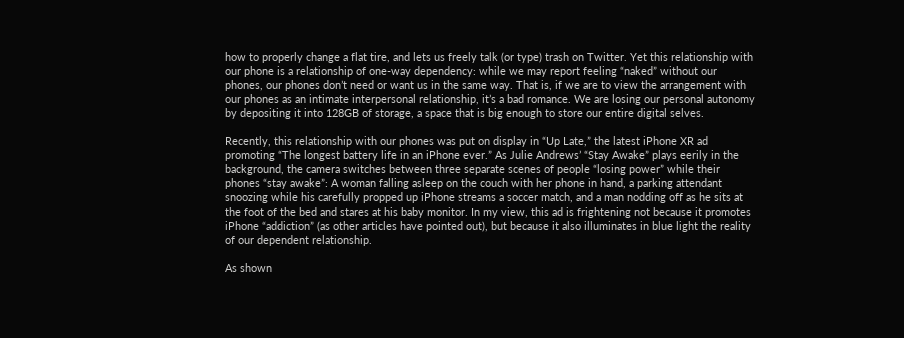how to properly change a flat tire, and lets us freely talk (or type) trash on Twitter. Yet this relationship with our phone is a relationship of one-way dependency: while we may report feeling “naked” without our phones, our phones don’t need or want us in the same way. That is, if we are to view the arrangement with our phones as an intimate interpersonal relationship, it’s a bad romance. We are losing our personal autonomy by depositing it into 128GB of storage, a space that is big enough to store our entire digital selves.

Recently, this relationship with our phones was put on display in “Up Late,” the latest iPhone XR ad promoting “The longest battery life in an iPhone ever.” As Julie Andrews’ “Stay Awake” plays eerily in the background, the camera switches between three separate scenes of people “losing power” while their phones “stay awake”: A woman falling asleep on the couch with her phone in hand, a parking attendant snoozing while his carefully propped up iPhone streams a soccer match, and a man nodding off as he sits at the foot of the bed and stares at his baby monitor. In my view, this ad is frightening not because it promotes iPhone “addiction” (as other articles have pointed out), but because it also illuminates in blue light the reality of our dependent relationship.

As shown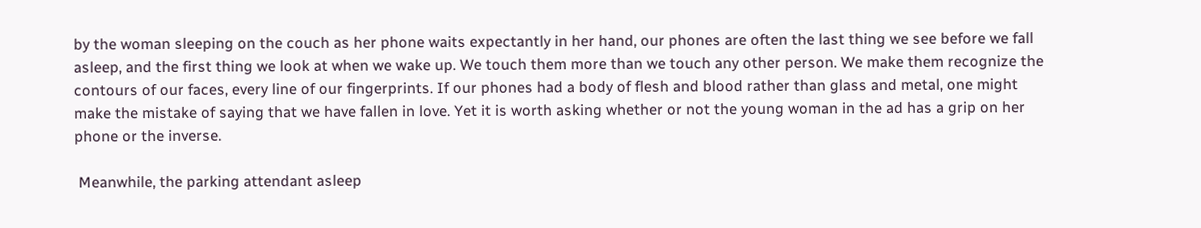by the woman sleeping on the couch as her phone waits expectantly in her hand, our phones are often the last thing we see before we fall asleep, and the first thing we look at when we wake up. We touch them more than we touch any other person. We make them recognize the contours of our faces, every line of our fingerprints. If our phones had a body of flesh and blood rather than glass and metal, one might make the mistake of saying that we have fallen in love. Yet it is worth asking whether or not the young woman in the ad has a grip on her phone or the inverse.

 Meanwhile, the parking attendant asleep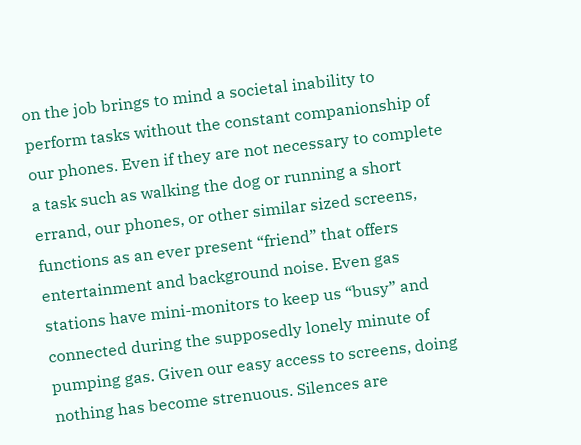on the job brings to mind a societal inability to perform tasks without the constant companionship of our phones. Even if they are not necessary to complete a task such as walking the dog or running a short errand, our phones, or other similar sized screens, functions as an ever present “friend” that offers entertainment and background noise. Even gas stations have mini-monitors to keep us “busy” and connected during the supposedly lonely minute of pumping gas. Given our easy access to screens, doing nothing has become strenuous. Silences are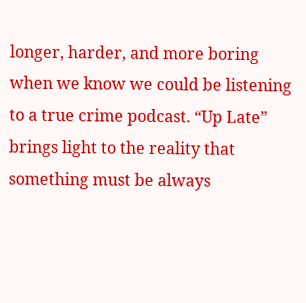longer, harder, and more boring when we know we could be listening to a true crime podcast. “Up Late” brings light to the reality that something must be always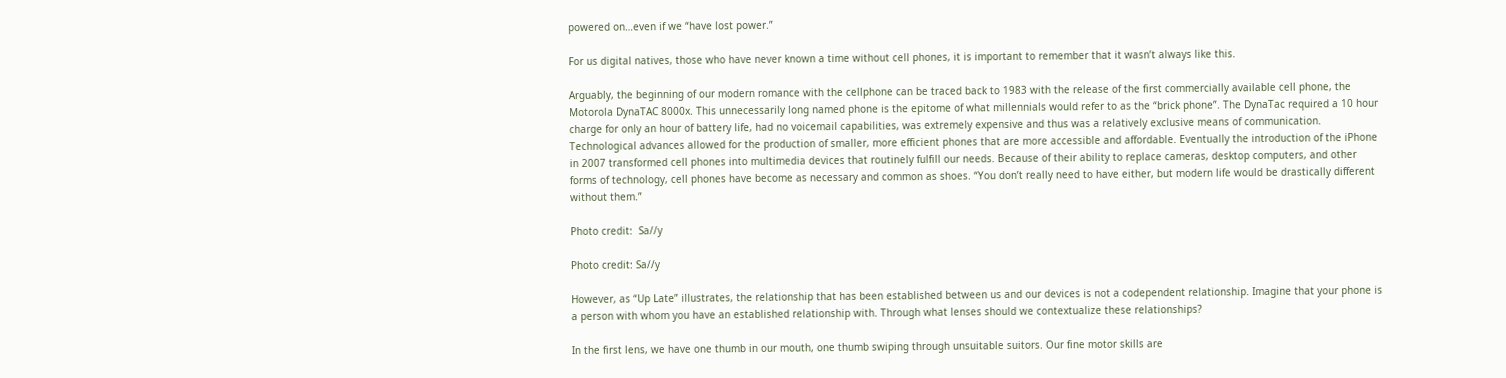powered on…even if we “have lost power.”

For us digital natives, those who have never known a time without cell phones, it is important to remember that it wasn’t always like this.

Arguably, the beginning of our modern romance with the cellphone can be traced back to 1983 with the release of the first commercially available cell phone, the Motorola DynaTAC 8000x. This unnecessarily long named phone is the epitome of what millennials would refer to as the “brick phone”. The DynaTac required a 10 hour charge for only an hour of battery life, had no voicemail capabilities, was extremely expensive and thus was a relatively exclusive means of communication. Technological advances allowed for the production of smaller, more efficient phones that are more accessible and affordable. Eventually the introduction of the iPhone in 2007 transformed cell phones into multimedia devices that routinely fulfill our needs. Because of their ability to replace cameras, desktop computers, and other forms of technology, cell phones have become as necessary and common as shoes. “You don’t really need to have either, but modern life would be drastically different without them.”

Photo credit:  Sa//y

Photo credit: Sa//y

However, as “Up Late” illustrates, the relationship that has been established between us and our devices is not a codependent relationship. Imagine that your phone is a person with whom you have an established relationship with. Through what lenses should we contextualize these relationships?

In the first lens, we have one thumb in our mouth, one thumb swiping through unsuitable suitors. Our fine motor skills are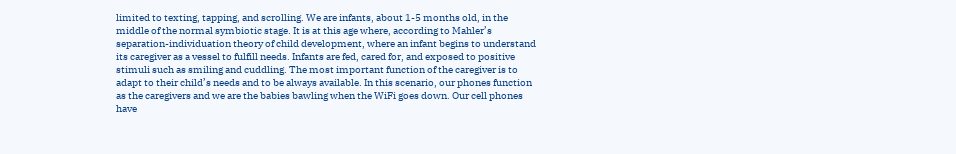limited to texting, tapping, and scrolling. We are infants, about 1-5 months old, in the middle of the normal symbiotic stage. It is at this age where, according to Mahler’s separation-individuation theory of child development, where an infant begins to understand its caregiver as a vessel to fulfill needs. Infants are fed, cared for, and exposed to positive stimuli such as smiling and cuddling. The most important function of the caregiver is to adapt to their child’s needs and to be always available. In this scenario, our phones function as the caregivers and we are the babies bawling when the WiFi goes down. Our cell phones have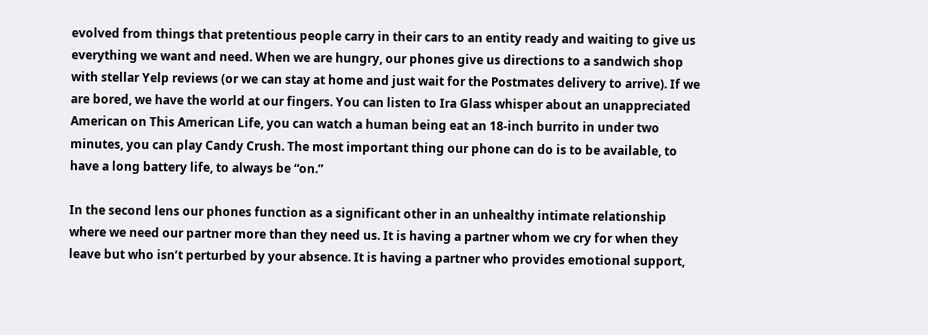evolved from things that pretentious people carry in their cars to an entity ready and waiting to give us everything we want and need. When we are hungry, our phones give us directions to a sandwich shop with stellar Yelp reviews (or we can stay at home and just wait for the Postmates delivery to arrive). If we are bored, we have the world at our fingers. You can listen to Ira Glass whisper about an unappreciated American on This American Life, you can watch a human being eat an 18-inch burrito in under two minutes, you can play Candy Crush. The most important thing our phone can do is to be available, to have a long battery life, to always be “on.”

In the second lens our phones function as a significant other in an unhealthy intimate relationship where we need our partner more than they need us. It is having a partner whom we cry for when they leave but who isn’t perturbed by your absence. It is having a partner who provides emotional support,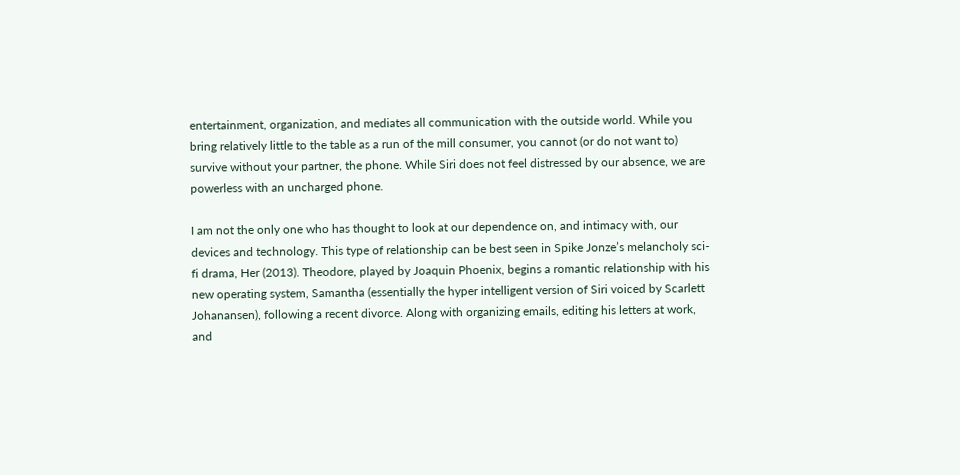entertainment, organization, and mediates all communication with the outside world. While you bring relatively little to the table as a run of the mill consumer, you cannot (or do not want to) survive without your partner, the phone. While Siri does not feel distressed by our absence, we are powerless with an uncharged phone.

I am not the only one who has thought to look at our dependence on, and intimacy with, our devices and technology. This type of relationship can be best seen in Spike Jonze’s melancholy sci-fi drama, Her (2013). Theodore, played by Joaquin Phoenix, begins a romantic relationship with his new operating system, Samantha (essentially the hyper intelligent version of Siri voiced by Scarlett Johanansen), following a recent divorce. Along with organizing emails, editing his letters at work, and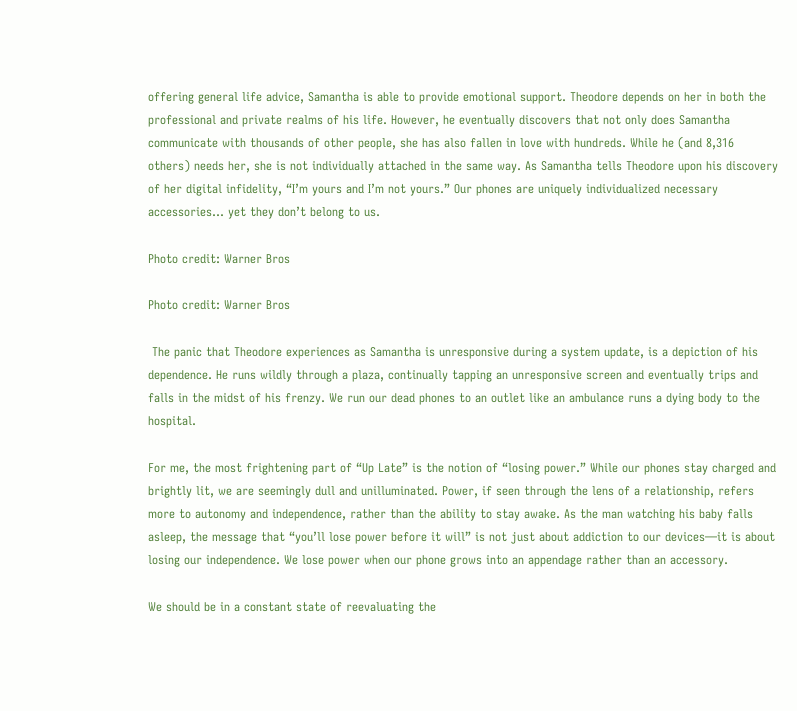offering general life advice, Samantha is able to provide emotional support. Theodore depends on her in both the professional and private realms of his life. However, he eventually discovers that not only does Samantha communicate with thousands of other people, she has also fallen in love with hundreds. While he (and 8,316 others) needs her, she is not individually attached in the same way. As Samantha tells Theodore upon his discovery of her digital infidelity, “I’m yours and I’m not yours.” Our phones are uniquely individualized necessary accessories... yet they don’t belong to us.

Photo credit: Warner Bros

Photo credit: Warner Bros

 The panic that Theodore experiences as Samantha is unresponsive during a system update, is a depiction of his dependence. He runs wildly through a plaza, continually tapping an unresponsive screen and eventually trips and falls in the midst of his frenzy. We run our dead phones to an outlet like an ambulance runs a dying body to the hospital.

For me, the most frightening part of “Up Late” is the notion of “losing power.” While our phones stay charged and brightly lit, we are seemingly dull and unilluminated. Power, if seen through the lens of a relationship, refers more to autonomy and independence, rather than the ability to stay awake. As the man watching his baby falls asleep, the message that “you’ll lose power before it will” is not just about addiction to our devices—it is about losing our independence. We lose power when our phone grows into an appendage rather than an accessory.

We should be in a constant state of reevaluating the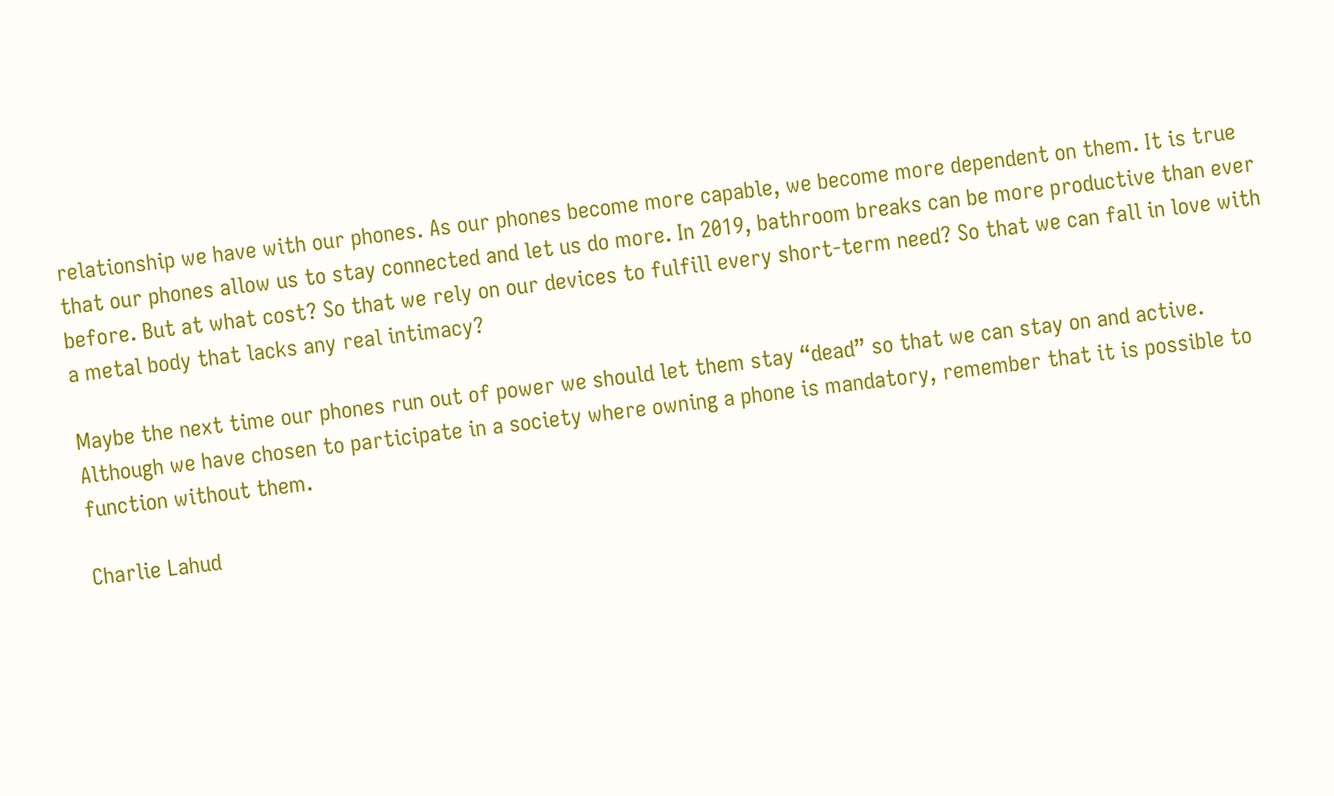relationship we have with our phones. As our phones become more capable, we become more dependent on them. It is true that our phones allow us to stay connected and let us do more. In 2019, bathroom breaks can be more productive than ever before. But at what cost? So that we rely on our devices to fulfill every short-term need? So that we can fall in love with a metal body that lacks any real intimacy?

Maybe the next time our phones run out of power we should let them stay “dead” so that we can stay on and active. Although we have chosen to participate in a society where owning a phone is mandatory, remember that it is possible to function without them.

Charlie Lahud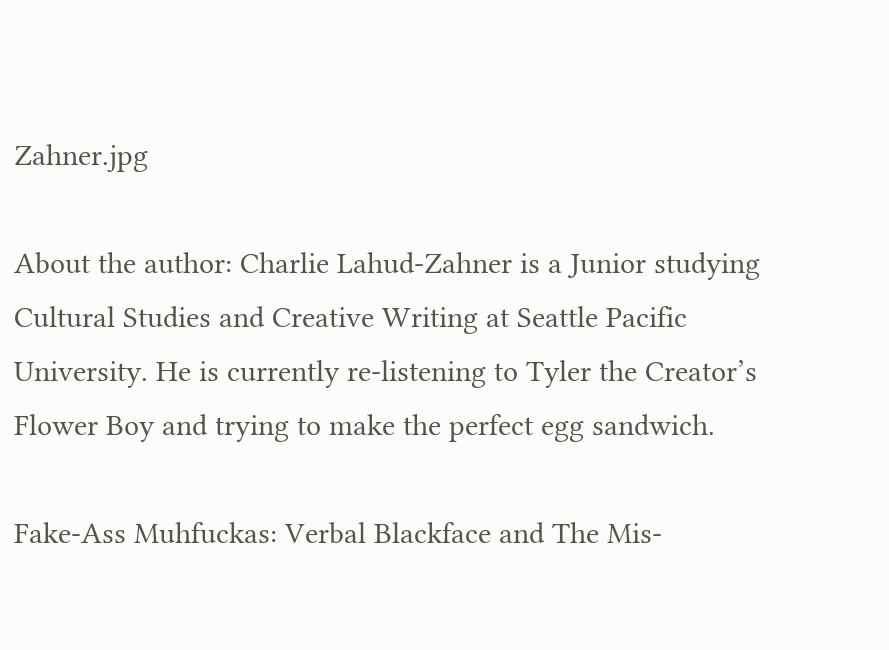Zahner.jpg

About the author: Charlie Lahud-Zahner is a Junior studying Cultural Studies and Creative Writing at Seattle Pacific University. He is currently re-listening to Tyler the Creator’s Flower Boy and trying to make the perfect egg sandwich.

Fake-Ass Muhfuckas: Verbal Blackface and The Mis-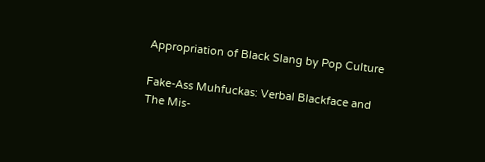Appropriation of Black Slang by Pop Culture

Fake-Ass Muhfuckas: Verbal Blackface and The Mis-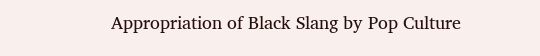Appropriation of Black Slang by Pop Culture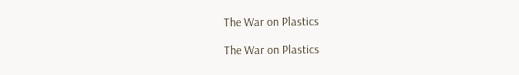The War on Plastics

The War on Plastics